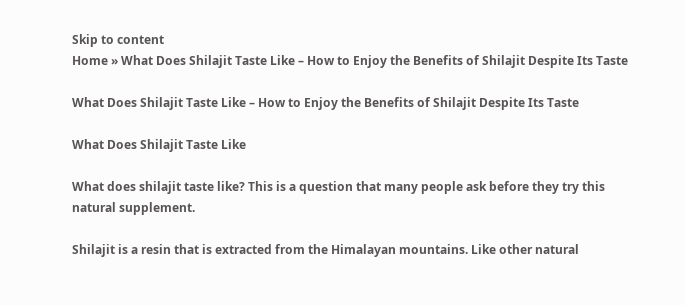Skip to content
Home » What Does Shilajit Taste Like – How to Enjoy the Benefits of Shilajit Despite Its Taste

What Does Shilajit Taste Like – How to Enjoy the Benefits of Shilajit Despite Its Taste

What Does Shilajit Taste Like

What does shilajit taste like? This is a question that many people ask before they try this natural supplement.

Shilajit is a resin that is extracted from the Himalayan mountains. Like other natural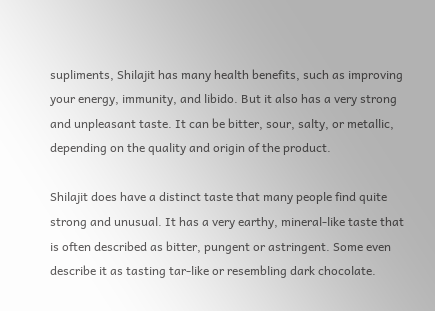supliments, Shilajit has many health benefits, such as improving your energy, immunity, and libido. But it also has a very strong and unpleasant taste. It can be bitter, sour, salty, or metallic, depending on the quality and origin of the product.

Shilajit does have a distinct taste that many people find quite strong and unusual. It has a very earthy, mineral-like taste that is often described as bitter, pungent or astringent. Some even describe it as tasting tar-like or resembling dark chocolate.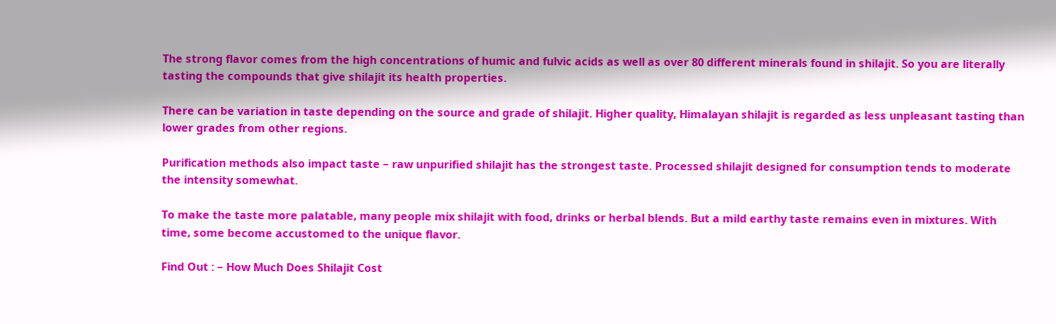The strong flavor comes from the high concentrations of humic and fulvic acids as well as over 80 different minerals found in shilajit. So you are literally tasting the compounds that give shilajit its health properties.

There can be variation in taste depending on the source and grade of shilajit. Higher quality, Himalayan shilajit is regarded as less unpleasant tasting than lower grades from other regions.

Purification methods also impact taste – raw unpurified shilajit has the strongest taste. Processed shilajit designed for consumption tends to moderate the intensity somewhat.

To make the taste more palatable, many people mix shilajit with food, drinks or herbal blends. But a mild earthy taste remains even in mixtures. With time, some become accustomed to the unique flavor.

Find Out : – How Much Does Shilajit Cost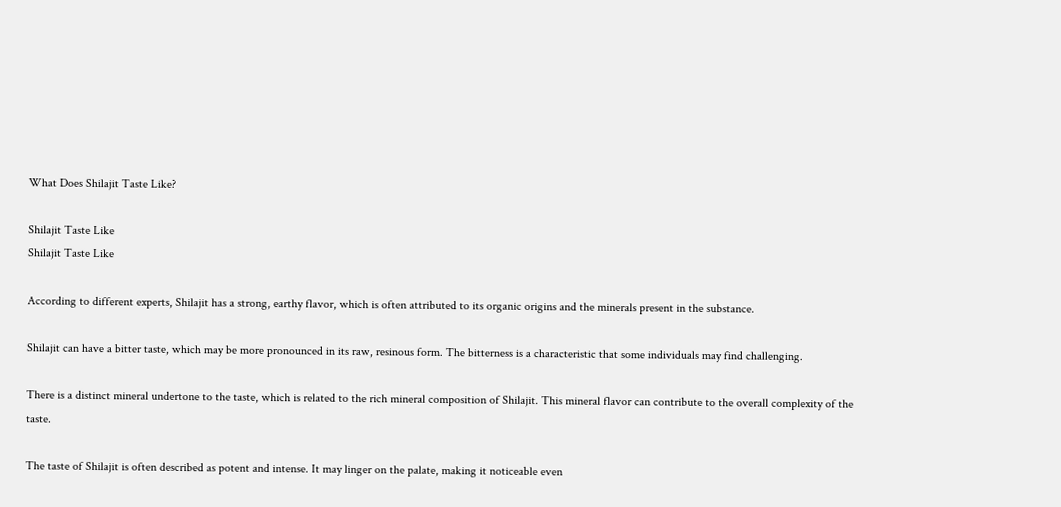What Does Shilajit Taste Like?

Shilajit Taste Like
Shilajit Taste Like

According to different experts, Shilajit has a strong, earthy flavor, which is often attributed to its organic origins and the minerals present in the substance.

Shilajit can have a bitter taste, which may be more pronounced in its raw, resinous form. The bitterness is a characteristic that some individuals may find challenging.

There is a distinct mineral undertone to the taste, which is related to the rich mineral composition of Shilajit. This mineral flavor can contribute to the overall complexity of the taste.

The taste of Shilajit is often described as potent and intense. It may linger on the palate, making it noticeable even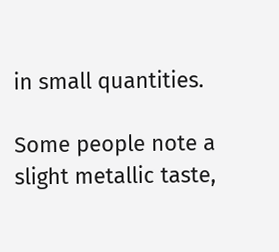in small quantities.

Some people note a slight metallic taste,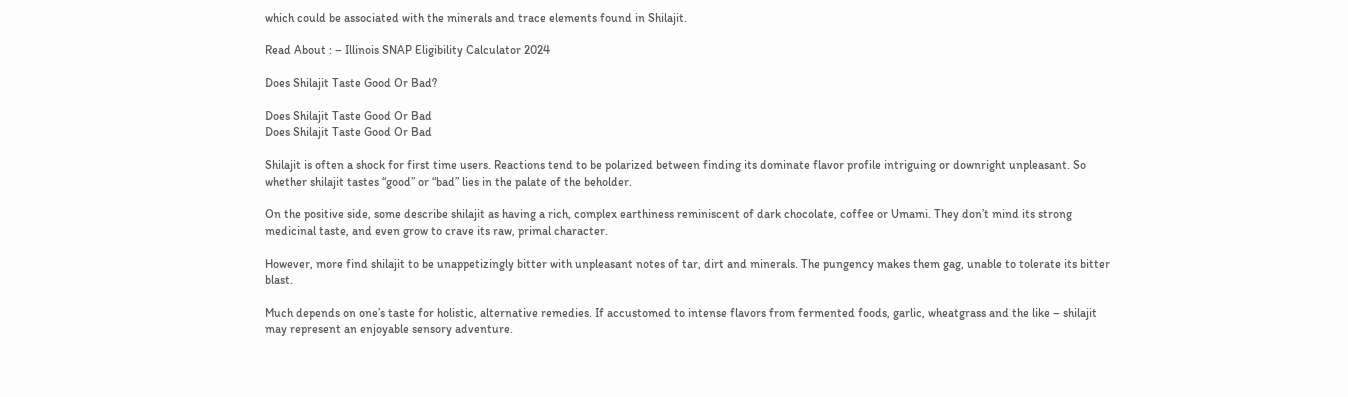which could be associated with the minerals and trace elements found in Shilajit.

Read About : – Illinois SNAP Eligibility Calculator 2024

Does Shilajit Taste Good Or Bad?

Does Shilajit Taste Good Or Bad
Does Shilajit Taste Good Or Bad

Shilajit is often a shock for first time users. Reactions tend to be polarized between finding its dominate flavor profile intriguing or downright unpleasant. So whether shilajit tastes “good” or “bad” lies in the palate of the beholder.

On the positive side, some describe shilajit as having a rich, complex earthiness reminiscent of dark chocolate, coffee or Umami. They don’t mind its strong medicinal taste, and even grow to crave its raw, primal character.

However, more find shilajit to be unappetizingly bitter with unpleasant notes of tar, dirt and minerals. The pungency makes them gag, unable to tolerate its bitter blast.

Much depends on one’s taste for holistic, alternative remedies. If accustomed to intense flavors from fermented foods, garlic, wheatgrass and the like – shilajit may represent an enjoyable sensory adventure.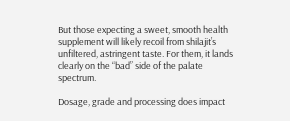But those expecting a sweet, smooth health supplement will likely recoil from shilajit’s unfiltered, astringent taste. For them, it lands clearly on the “bad” side of the palate spectrum.

Dosage, grade and processing does impact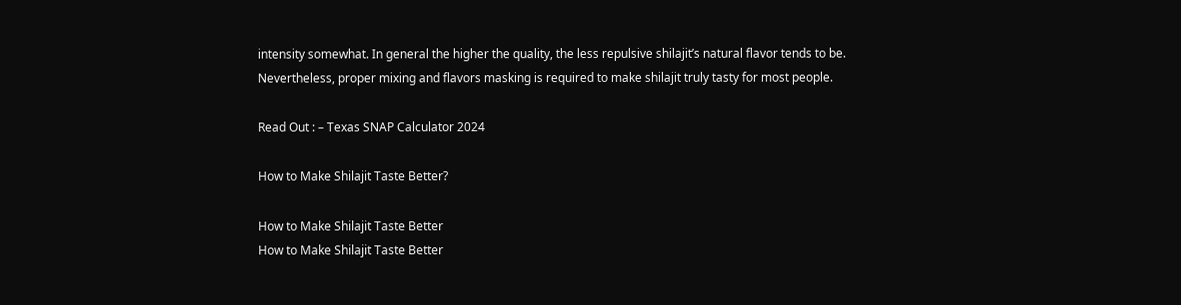intensity somewhat. In general the higher the quality, the less repulsive shilajit’s natural flavor tends to be. Nevertheless, proper mixing and flavors masking is required to make shilajit truly tasty for most people.

Read Out : – Texas SNAP Calculator 2024

How to Make Shilajit Taste Better?

How to Make Shilajit Taste Better
How to Make Shilajit Taste Better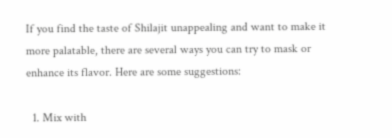If you find the taste of Shilajit unappealing and want to make it more palatable, there are several ways you can try to mask or enhance its flavor. Here are some suggestions:

  1. Mix with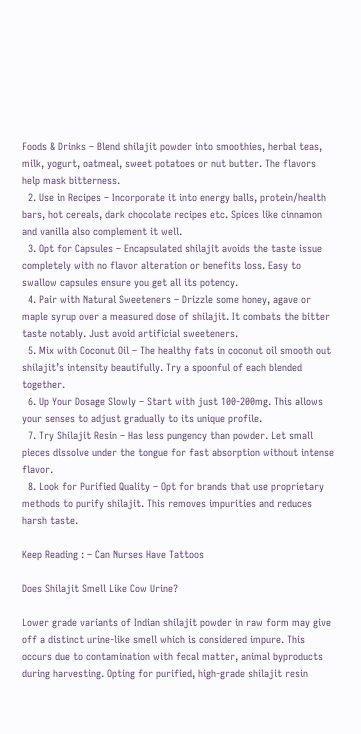Foods & Drinks – Blend shilajit powder into smoothies, herbal teas, milk, yogurt, oatmeal, sweet potatoes or nut butter. The flavors help mask bitterness.
  2. Use in Recipes – Incorporate it into energy balls, protein/health bars, hot cereals, dark chocolate recipes etc. Spices like cinnamon and vanilla also complement it well.
  3. Opt for Capsules – Encapsulated shilajit avoids the taste issue completely with no flavor alteration or benefits loss. Easy to swallow capsules ensure you get all its potency.
  4. Pair with Natural Sweeteners – Drizzle some honey, agave or maple syrup over a measured dose of shilajit. It combats the bitter taste notably. Just avoid artificial sweeteners.
  5. Mix with Coconut Oil – The healthy fats in coconut oil smooth out shilajit’s intensity beautifully. Try a spoonful of each blended together.
  6. Up Your Dosage Slowly – Start with just 100-200mg. This allows your senses to adjust gradually to its unique profile.
  7. Try Shilajit Resin – Has less pungency than powder. Let small pieces dissolve under the tongue for fast absorption without intense flavor.
  8. Look for Purified Quality – Opt for brands that use proprietary methods to purify shilajit. This removes impurities and reduces harsh taste.

Keep Reading : – Can Nurses Have Tattoos

Does Shilajit Smell Like Cow Urine?

Lower grade variants of Indian shilajit powder in raw form may give off a distinct urine-like smell which is considered impure. This occurs due to contamination with fecal matter, animal byproducts during harvesting. Opting for purified, high-grade shilajit resin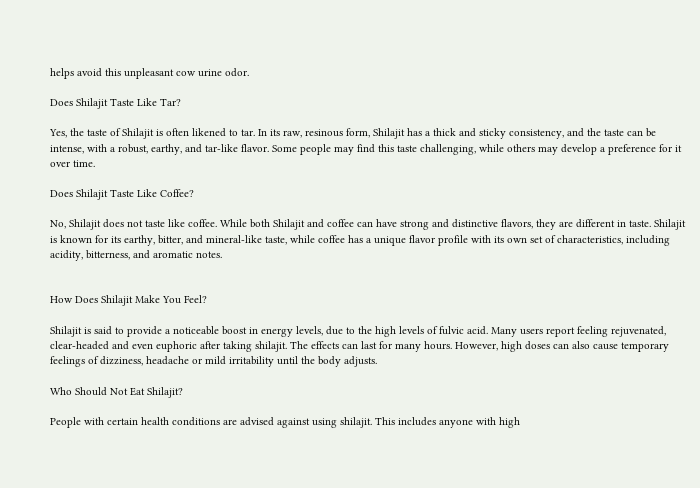helps avoid this unpleasant cow urine odor.

Does Shilajit Taste Like Tar?

Yes, the taste of Shilajit is often likened to tar. In its raw, resinous form, Shilajit has a thick and sticky consistency, and the taste can be intense, with a robust, earthy, and tar-like flavor. Some people may find this taste challenging, while others may develop a preference for it over time.

Does Shilajit Taste Like Coffee?

No, Shilajit does not taste like coffee. While both Shilajit and coffee can have strong and distinctive flavors, they are different in taste. Shilajit is known for its earthy, bitter, and mineral-like taste, while coffee has a unique flavor profile with its own set of characteristics, including acidity, bitterness, and aromatic notes.


How Does Shilajit Make You Feel?

Shilajit is said to provide a noticeable boost in energy levels, due to the high levels of fulvic acid. Many users report feeling rejuvenated, clear-headed and even euphoric after taking shilajit. The effects can last for many hours. However, high doses can also cause temporary feelings of dizziness, headache or mild irritability until the body adjusts.

Who Should Not Eat Shilajit?

People with certain health conditions are advised against using shilajit. This includes anyone with high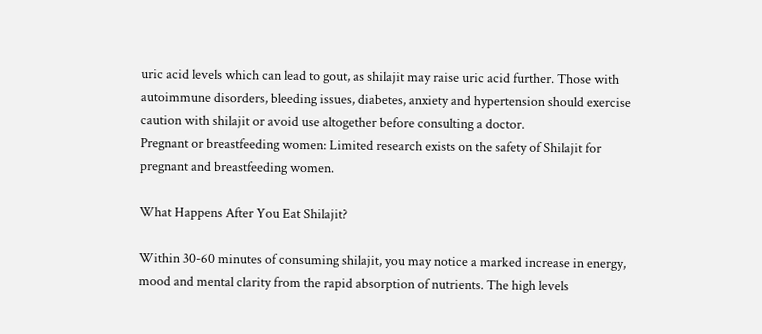uric acid levels which can lead to gout, as shilajit may raise uric acid further. Those with autoimmune disorders, bleeding issues, diabetes, anxiety and hypertension should exercise caution with shilajit or avoid use altogether before consulting a doctor.
Pregnant or breastfeeding women: Limited research exists on the safety of Shilajit for pregnant and breastfeeding women.

What Happens After You Eat Shilajit?

Within 30-60 minutes of consuming shilajit, you may notice a marked increase in energy, mood and mental clarity from the rapid absorption of nutrients. The high levels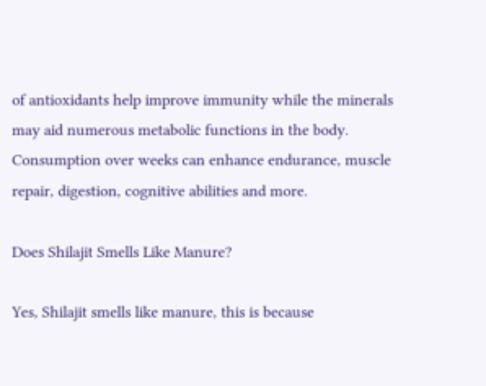of antioxidants help improve immunity while the minerals may aid numerous metabolic functions in the body. Consumption over weeks can enhance endurance, muscle repair, digestion, cognitive abilities and more.

Does Shilajit Smells Like Manure?

Yes, Shilajit smells like manure, this is because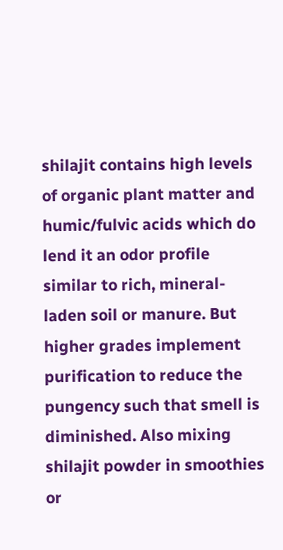shilajit contains high levels of organic plant matter and humic/fulvic acids which do lend it an odor profile similar to rich, mineral-laden soil or manure. But higher grades implement purification to reduce the pungency such that smell is diminished. Also mixing shilajit powder in smoothies or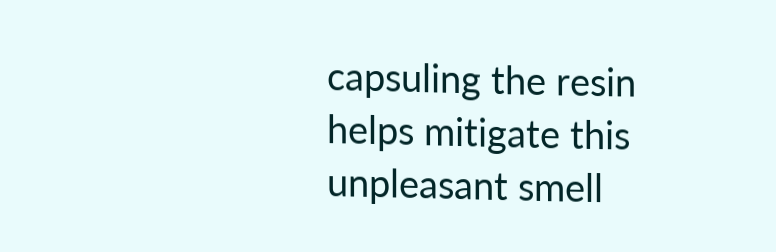capsuling the resin helps mitigate this unpleasant smell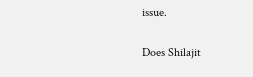issue.

Does Shilajit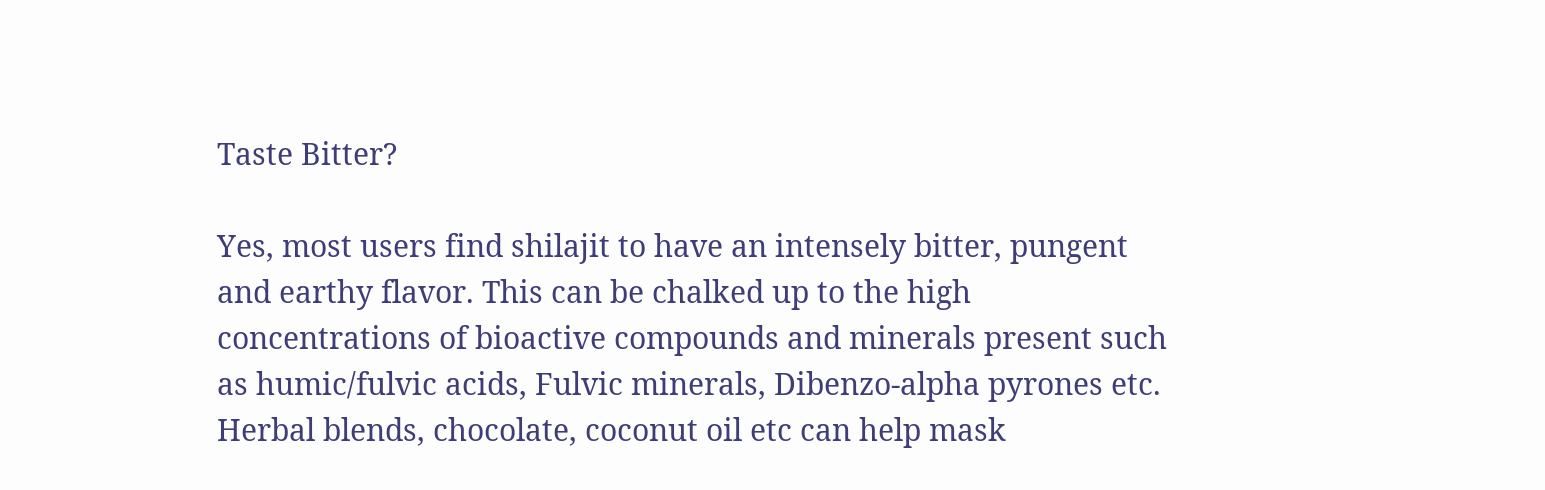Taste Bitter?

Yes, most users find shilajit to have an intensely bitter, pungent and earthy flavor. This can be chalked up to the high concentrations of bioactive compounds and minerals present such as humic/fulvic acids, Fulvic minerals, Dibenzo-alpha pyrones etc. Herbal blends, chocolate, coconut oil etc can help mask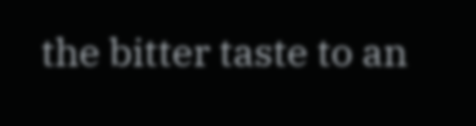the bitter taste to an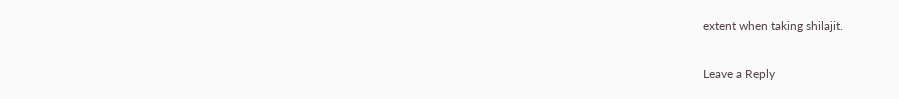extent when taking shilajit.

Leave a Reply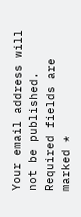Your email address will not be published. Required fields are marked *